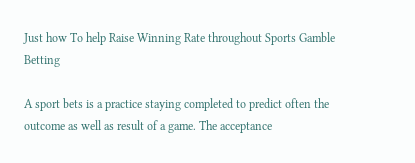Just how To help Raise Winning Rate throughout Sports Gamble Betting

A sport bets is a practice staying completed to predict often the outcome as well as result of a game. The acceptance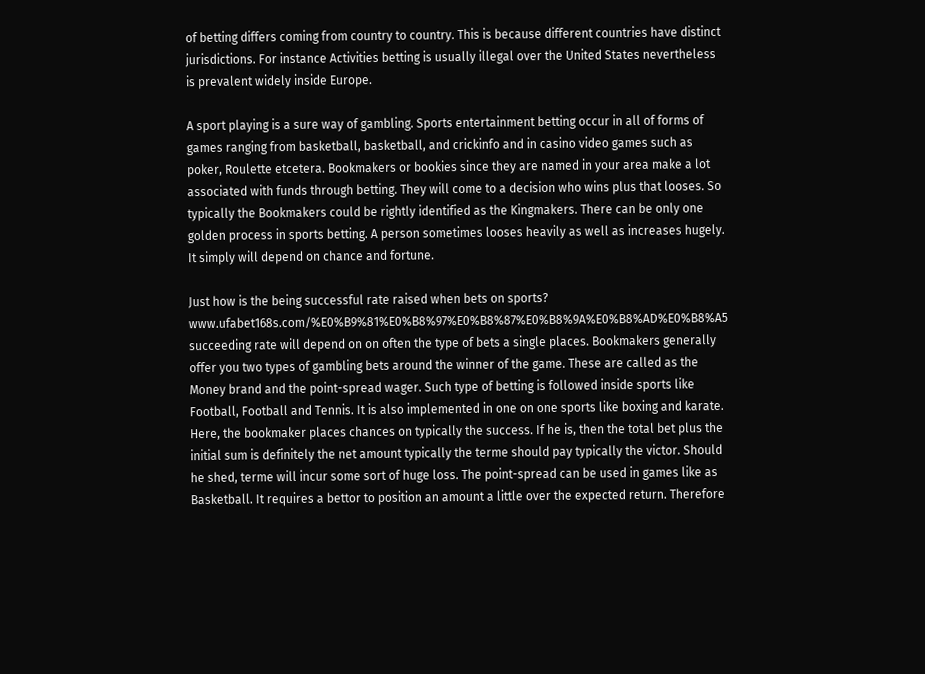of betting differs coming from country to country. This is because different countries have distinct jurisdictions. For instance Activities betting is usually illegal over the United States nevertheless is prevalent widely inside Europe.

A sport playing is a sure way of gambling. Sports entertainment betting occur in all of forms of games ranging from basketball, basketball, and crickinfo and in casino video games such as poker, Roulette etcetera. Bookmakers or bookies since they are named in your area make a lot associated with funds through betting. They will come to a decision who wins plus that looses. So typically the Bookmakers could be rightly identified as the Kingmakers. There can be only one golden process in sports betting. A person sometimes looses heavily as well as increases hugely. It simply will depend on chance and fortune.

Just how is the being successful rate raised when bets on sports? www.ufabet168s.com/%E0%B9%81%E0%B8%97%E0%B8%87%E0%B8%9A%E0%B8%AD%E0%B8%A5 succeeding rate will depend on on often the type of bets a single places. Bookmakers generally offer you two types of gambling bets around the winner of the game. These are called as the Money brand and the point-spread wager. Such type of betting is followed inside sports like Football, Football and Tennis. It is also implemented in one on one sports like boxing and karate. Here, the bookmaker places chances on typically the success. If he is, then the total bet plus the initial sum is definitely the net amount typically the terme should pay typically the victor. Should he shed, terme will incur some sort of huge loss. The point-spread can be used in games like as Basketball. It requires a bettor to position an amount a little over the expected return. Therefore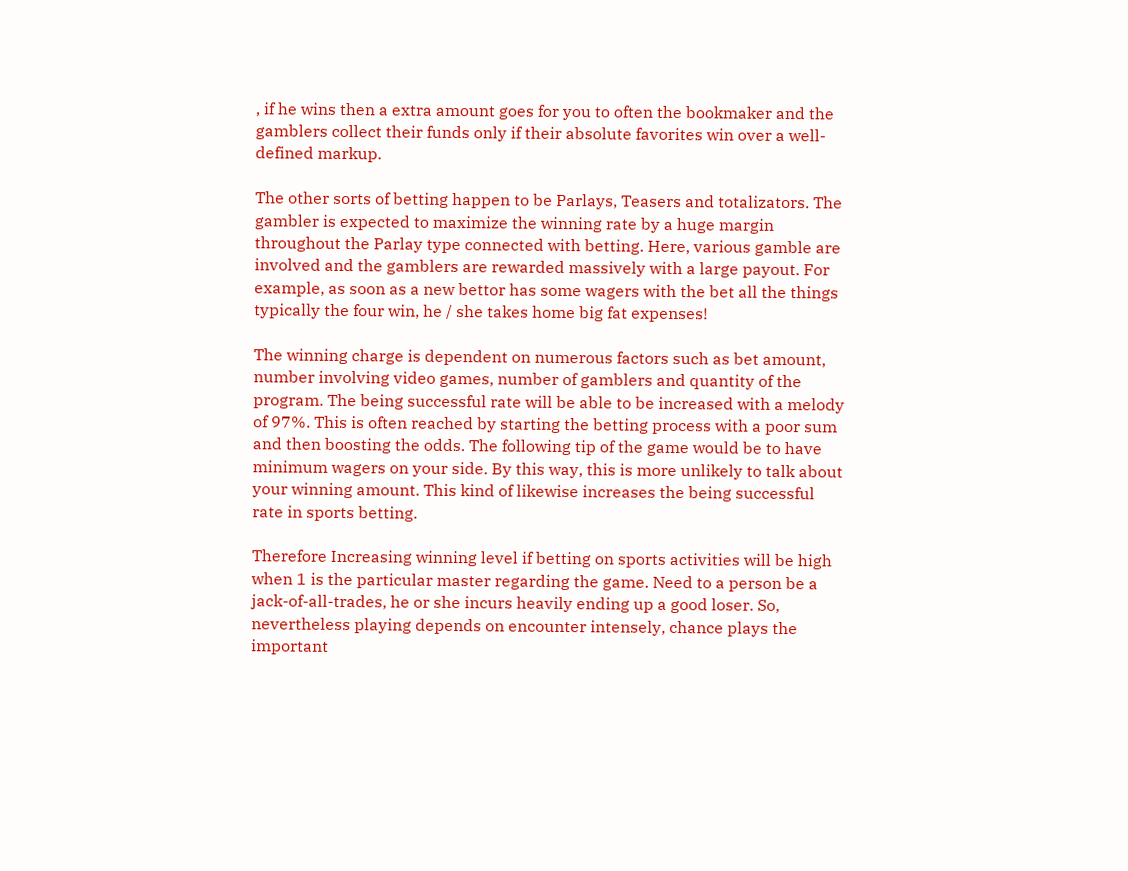, if he wins then a extra amount goes for you to often the bookmaker and the gamblers collect their funds only if their absolute favorites win over a well-defined markup.

The other sorts of betting happen to be Parlays, Teasers and totalizators. The gambler is expected to maximize the winning rate by a huge margin throughout the Parlay type connected with betting. Here, various gamble are involved and the gamblers are rewarded massively with a large payout. For example, as soon as a new bettor has some wagers with the bet all the things typically the four win, he / she takes home big fat expenses!

The winning charge is dependent on numerous factors such as bet amount, number involving video games, number of gamblers and quantity of the program. The being successful rate will be able to be increased with a melody of 97%. This is often reached by starting the betting process with a poor sum and then boosting the odds. The following tip of the game would be to have minimum wagers on your side. By this way, this is more unlikely to talk about your winning amount. This kind of likewise increases the being successful rate in sports betting.

Therefore Increasing winning level if betting on sports activities will be high when 1 is the particular master regarding the game. Need to a person be a jack-of-all-trades, he or she incurs heavily ending up a good loser. So, nevertheless playing depends on encounter intensely, chance plays the important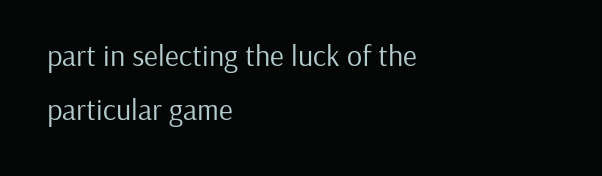part in selecting the luck of the particular game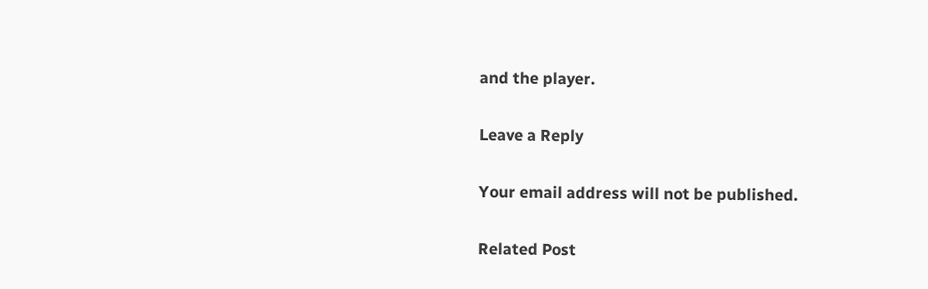and the player.

Leave a Reply

Your email address will not be published.

Related Post